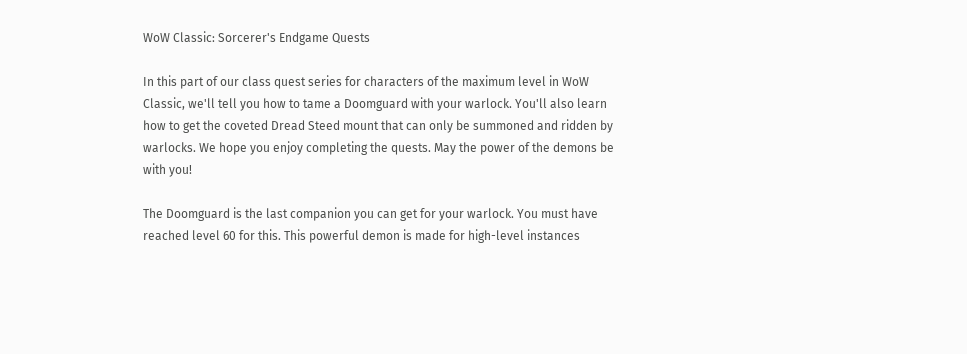WoW Classic: Sorcerer's Endgame Quests

In this part of our class quest series for characters of the maximum level in WoW Classic, we'll tell you how to tame a Doomguard with your warlock. You'll also learn how to get the coveted Dread Steed mount that can only be summoned and ridden by warlocks. We hope you enjoy completing the quests. May the power of the demons be with you!

The Doomguard is the last companion you can get for your warlock. You must have reached level 60 for this. This powerful demon is made for high-level instances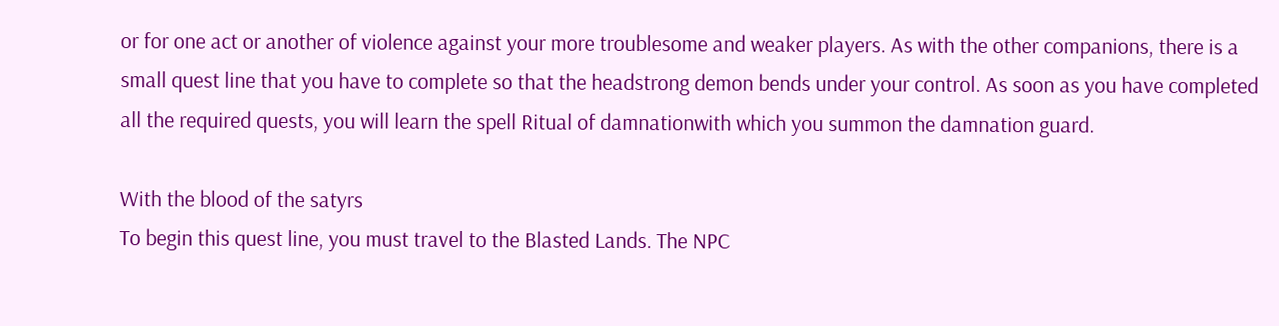or for one act or another of violence against your more troublesome and weaker players. As with the other companions, there is a small quest line that you have to complete so that the headstrong demon bends under your control. As soon as you have completed all the required quests, you will learn the spell Ritual of damnationwith which you summon the damnation guard.

With the blood of the satyrs
To begin this quest line, you must travel to the Blasted Lands. The NPC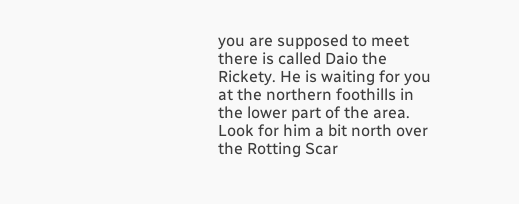you are supposed to meet there is called Daio the Rickety. He is waiting for you at the northern foothills in the lower part of the area. Look for him a bit north over the Rotting Scar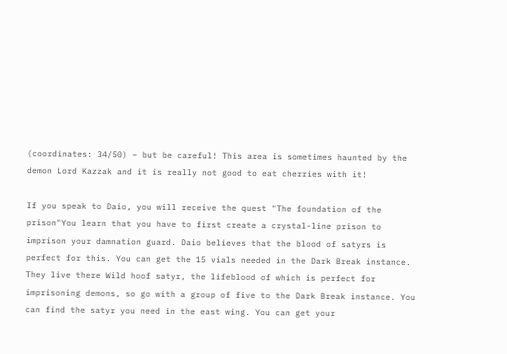(coordinates: 34/50) – but be careful! This area is sometimes haunted by the demon Lord Kazzak and it is really not good to eat cherries with it!

If you speak to Daio, you will receive the quest "The foundation of the prison"You learn that you have to first create a crystal-line prison to imprison your damnation guard. Daio believes that the blood of satyrs is perfect for this. You can get the 15 vials needed in the Dark Break instance. They live there Wild hoof satyr, the lifeblood of which is perfect for imprisoning demons, so go with a group of five to the Dark Break instance. You can find the satyr you need in the east wing. You can get your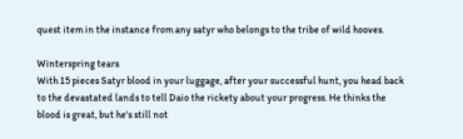quest item in the instance from any satyr who belongs to the tribe of wild hooves.

Winterspring tears
With 15 pieces Satyr blood in your luggage, after your successful hunt, you head back to the devastated lands to tell Daio the rickety about your progress. He thinks the blood is great, but he's still not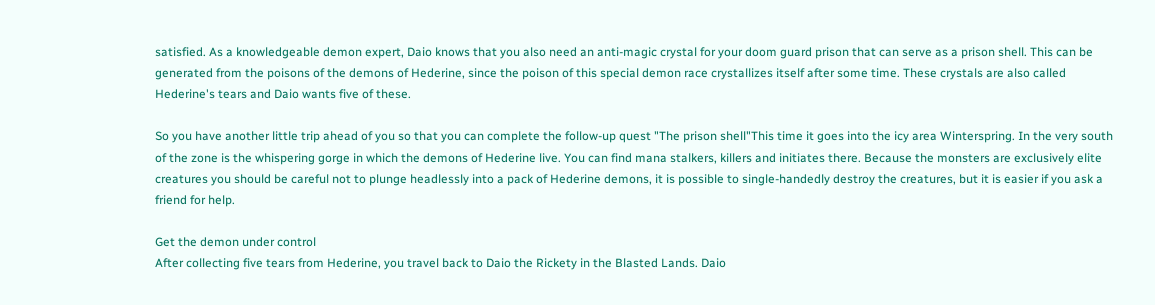satisfied. As a knowledgeable demon expert, Daio knows that you also need an anti-magic crystal for your doom guard prison that can serve as a prison shell. This can be generated from the poisons of the demons of Hederine, since the poison of this special demon race crystallizes itself after some time. These crystals are also called Hederine's tears and Daio wants five of these.

So you have another little trip ahead of you so that you can complete the follow-up quest "The prison shell"This time it goes into the icy area Winterspring. In the very south of the zone is the whispering gorge in which the demons of Hederine live. You can find mana stalkers, killers and initiates there. Because the monsters are exclusively elite creatures you should be careful not to plunge headlessly into a pack of Hederine demons, it is possible to single-handedly destroy the creatures, but it is easier if you ask a friend for help.

Get the demon under control
After collecting five tears from Hederine, you travel back to Daio the Rickety in the Blasted Lands. Daio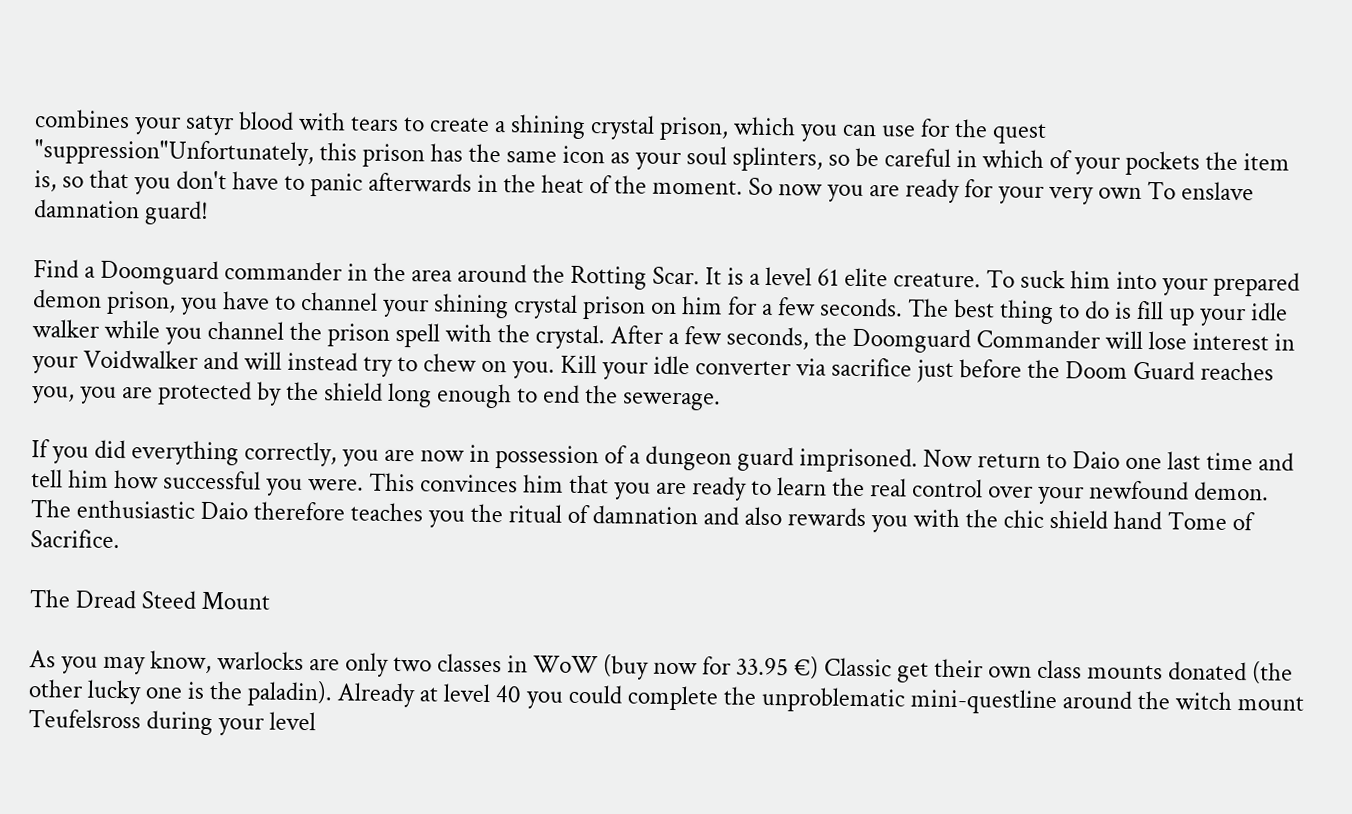combines your satyr blood with tears to create a shining crystal prison, which you can use for the quest "suppression"Unfortunately, this prison has the same icon as your soul splinters, so be careful in which of your pockets the item is, so that you don't have to panic afterwards in the heat of the moment. So now you are ready for your very own To enslave damnation guard!

Find a Doomguard commander in the area around the Rotting Scar. It is a level 61 elite creature. To suck him into your prepared demon prison, you have to channel your shining crystal prison on him for a few seconds. The best thing to do is fill up your idle walker while you channel the prison spell with the crystal. After a few seconds, the Doomguard Commander will lose interest in your Voidwalker and will instead try to chew on you. Kill your idle converter via sacrifice just before the Doom Guard reaches you, you are protected by the shield long enough to end the sewerage.

If you did everything correctly, you are now in possession of a dungeon guard imprisoned. Now return to Daio one last time and tell him how successful you were. This convinces him that you are ready to learn the real control over your newfound demon. The enthusiastic Daio therefore teaches you the ritual of damnation and also rewards you with the chic shield hand Tome of Sacrifice.

The Dread Steed Mount

As you may know, warlocks are only two classes in WoW (buy now for 33.95 €) Classic get their own class mounts donated (the other lucky one is the paladin). Already at level 40 you could complete the unproblematic mini-questline around the witch mount Teufelsross during your level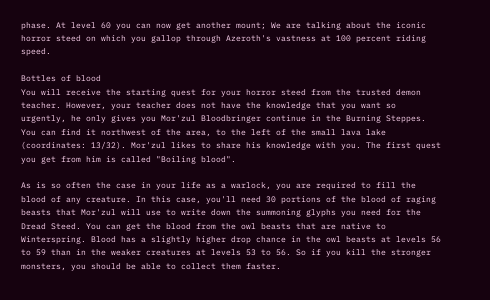phase. At level 60 you can now get another mount; We are talking about the iconic horror steed on which you gallop through Azeroth's vastness at 100 percent riding speed.

Bottles of blood
You will receive the starting quest for your horror steed from the trusted demon teacher. However, your teacher does not have the knowledge that you want so urgently, he only gives you Mor'zul Bloodbringer continue in the Burning Steppes. You can find it northwest of the area, to the left of the small lava lake (coordinates: 13/32). Mor'zul likes to share his knowledge with you. The first quest you get from him is called "Boiling blood".

As is so often the case in your life as a warlock, you are required to fill the blood of any creature. In this case, you'll need 30 portions of the blood of raging beasts that Mor'zul will use to write down the summoning glyphs you need for the Dread Steed. You can get the blood from the owl beasts that are native to Winterspring. Blood has a slightly higher drop chance in the owl beasts at levels 56 to 59 than in the weaker creatures at levels 53 to 56. So if you kill the stronger monsters, you should be able to collect them faster.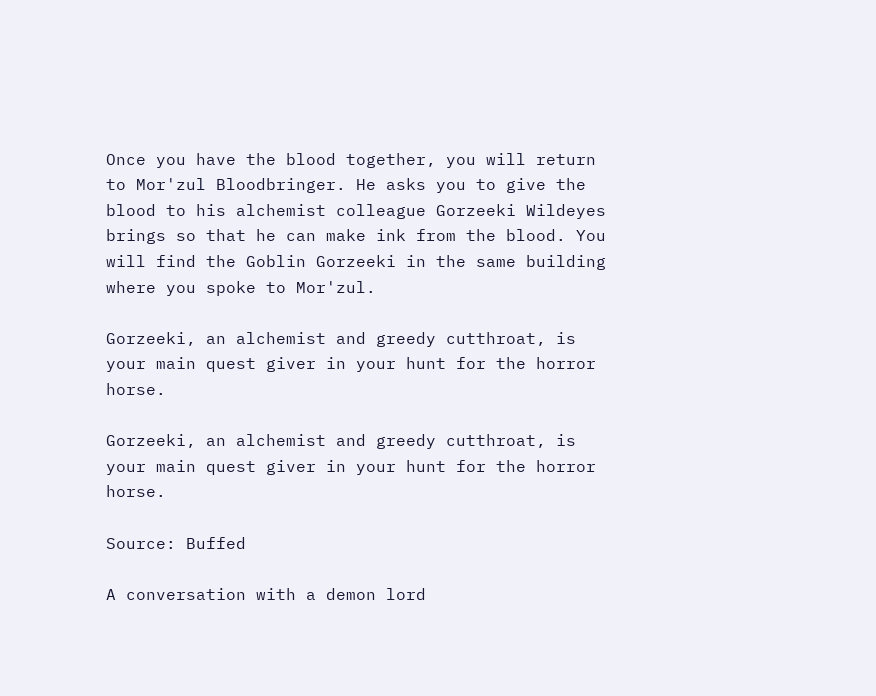Once you have the blood together, you will return to Mor'zul Bloodbringer. He asks you to give the blood to his alchemist colleague Gorzeeki Wildeyes brings so that he can make ink from the blood. You will find the Goblin Gorzeeki in the same building where you spoke to Mor'zul.

Gorzeeki, an alchemist and greedy cutthroat, is your main quest giver in your hunt for the horror horse.

Gorzeeki, an alchemist and greedy cutthroat, is your main quest giver in your hunt for the horror horse.

Source: Buffed

A conversation with a demon lord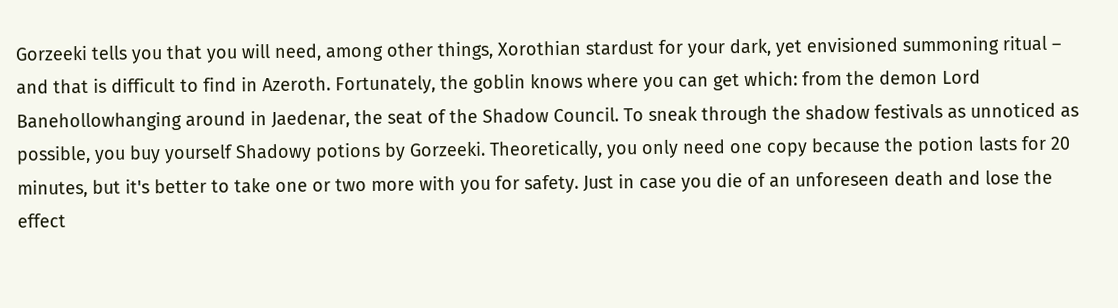Gorzeeki tells you that you will need, among other things, Xorothian stardust for your dark, yet envisioned summoning ritual – and that is difficult to find in Azeroth. Fortunately, the goblin knows where you can get which: from the demon Lord Banehollowhanging around in Jaedenar, the seat of the Shadow Council. To sneak through the shadow festivals as unnoticed as possible, you buy yourself Shadowy potions by Gorzeeki. Theoretically, you only need one copy because the potion lasts for 20 minutes, but it's better to take one or two more with you for safety. Just in case you die of an unforeseen death and lose the effect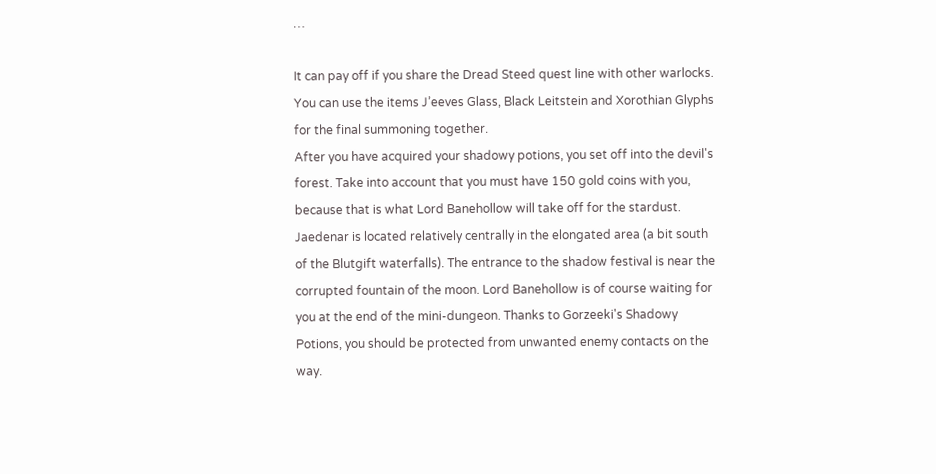…

It can pay off if you share the Dread Steed quest line with other warlocks. You can use the items J’eeves Glass, Black Leitstein and Xorothian Glyphs for the final summoning together.
After you have acquired your shadowy potions, you set off into the devil's forest. Take into account that you must have 150 gold coins with you, because that is what Lord Banehollow will take off for the stardust. Jaedenar is located relatively centrally in the elongated area (a bit south of the Blutgift waterfalls). The entrance to the shadow festival is near the corrupted fountain of the moon. Lord Banehollow is of course waiting for you at the end of the mini-dungeon. Thanks to Gorzeeki's Shadowy Potions, you should be protected from unwanted enemy contacts on the way.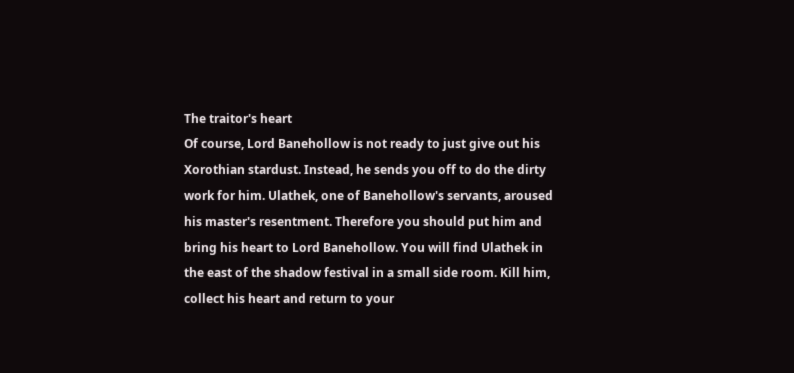The traitor's heart
Of course, Lord Banehollow is not ready to just give out his Xorothian stardust. Instead, he sends you off to do the dirty work for him. Ulathek, one of Banehollow's servants, aroused his master's resentment. Therefore you should put him and bring his heart to Lord Banehollow. You will find Ulathek in the east of the shadow festival in a small side room. Kill him, collect his heart and return to your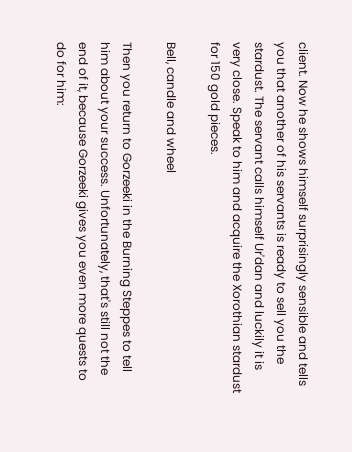client. Now he shows himself surprisingly sensible and tells you that another of his servants is ready to sell you the stardust. The servant calls himself Ur'dan and luckily it is very close. Speak to him and acquire the Xorothian stardust for 150 gold pieces.

Bell, candle and wheel

Then you return to Gorzeeki in the Burning Steppes to tell him about your success. Unfortunately, that's still not the end of it, because Gorzeeki gives you even more quests to do for him: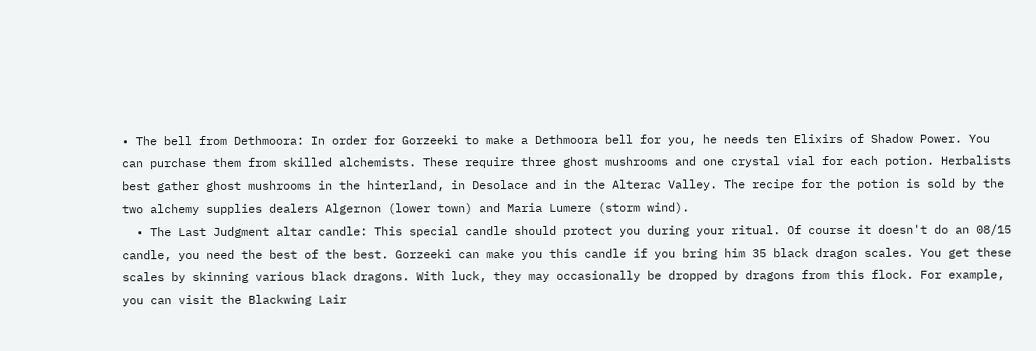• The bell from Dethmoora: In order for Gorzeeki to make a Dethmoora bell for you, he needs ten Elixirs of Shadow Power. You can purchase them from skilled alchemists. These require three ghost mushrooms and one crystal vial for each potion. Herbalists best gather ghost mushrooms in the hinterland, in Desolace and in the Alterac Valley. The recipe for the potion is sold by the two alchemy supplies dealers Algernon (lower town) and Maria Lumere (storm wind).
  • The Last Judgment altar candle: This special candle should protect you during your ritual. Of course it doesn't do an 08/15 candle, you need the best of the best. Gorzeeki can make you this candle if you bring him 35 black dragon scales. You get these scales by skinning various black dragons. With luck, they may occasionally be dropped by dragons from this flock. For example, you can visit the Blackwing Lair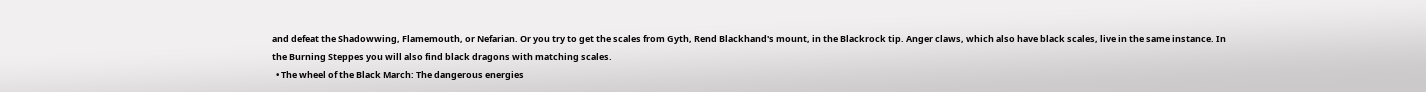and defeat the Shadowwing, Flamemouth, or Nefarian. Or you try to get the scales from Gyth, Rend Blackhand's mount, in the Blackrock tip. Anger claws, which also have black scales, live in the same instance. In the Burning Steppes you will also find black dragons with matching scales.
  • The wheel of the Black March: The dangerous energies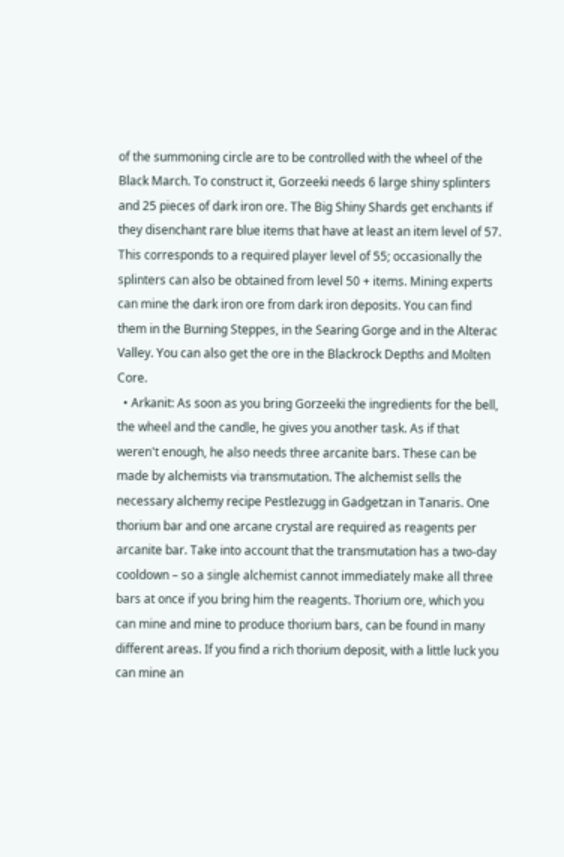of the summoning circle are to be controlled with the wheel of the Black March. To construct it, Gorzeeki needs 6 large shiny splinters and 25 pieces of dark iron ore. The Big Shiny Shards get enchants if they disenchant rare blue items that have at least an item level of 57. This corresponds to a required player level of 55; occasionally the splinters can also be obtained from level 50 + items. Mining experts can mine the dark iron ore from dark iron deposits. You can find them in the Burning Steppes, in the Searing Gorge and in the Alterac Valley. You can also get the ore in the Blackrock Depths and Molten Core.
  • Arkanit: As soon as you bring Gorzeeki the ingredients for the bell, the wheel and the candle, he gives you another task. As if that weren't enough, he also needs three arcanite bars. These can be made by alchemists via transmutation. The alchemist sells the necessary alchemy recipe Pestlezugg in Gadgetzan in Tanaris. One thorium bar and one arcane crystal are required as reagents per arcanite bar. Take into account that the transmutation has a two-day cooldown – so a single alchemist cannot immediately make all three bars at once if you bring him the reagents. Thorium ore, which you can mine and mine to produce thorium bars, can be found in many different areas. If you find a rich thorium deposit, with a little luck you can mine an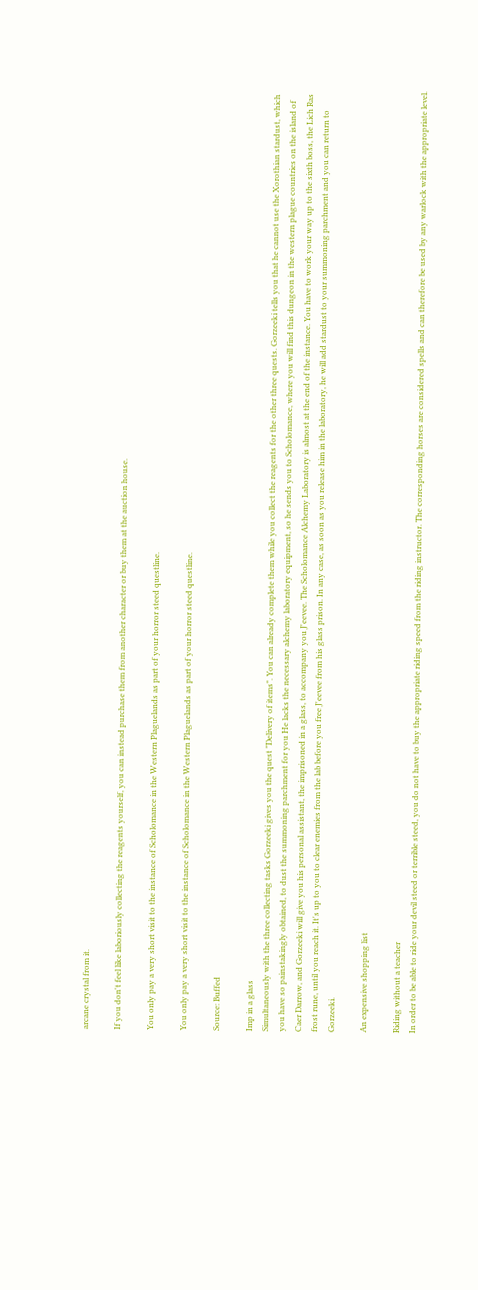arcane crystal from it.

If you don't feel like laboriously collecting the reagents yourself, you can instead purchase them from another character or buy them at the auction house.

You only pay a very short visit to the instance of Scholomance in the Western Plaguelands as part of your horror steed questline.

You only pay a very short visit to the instance of Scholomance in the Western Plaguelands as part of your horror steed questline.

Source: Buffed

Imp in a glass
Simultaneously with the three collecting tasks Gorzeeki gives you the quest "Delivery of items". You can already complete them while you collect the reagents for the other three quests. Gorzeeki tells you that he cannot use the Xorothian stardust, which you have so painstakingly obtained, to dust the summoning parchment for you He lacks the necessary alchemy laboratory equipment, so he sends you to Scholomance, where you will find this dungeon in the western plague countries on the island of Caer Darrow, and Gorzeeki will give you his personal assistant, the imprisoned in a glass, to accompany you J'eevee. The Scholomance Alchemy Laboratory is almost at the end of the instance. You have to work your way up to the sixth boss, the Lich Ras frost rune, until you reach it. It's up to you to clear enemies from the lab before you free J'eevee from his glass prison. In any case, as soon as you release him in the laboratory, he will add stardust to your summoning parchment and you can return to Gorzeeki.

An expensive shopping list

Riding without a teacher
In order to be able to ride your devil steed or terrible steed, you do not have to buy the appropriate riding speed from the riding instructor. The corresponding horses are considered spells and can therefore be used by any warlock with the appropriate level.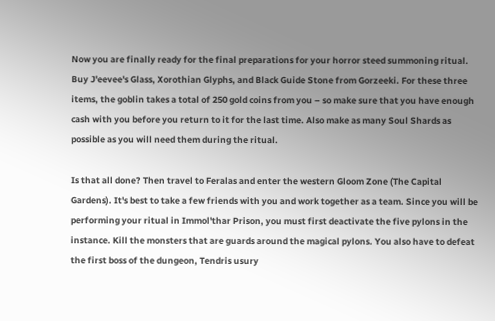Now you are finally ready for the final preparations for your horror steed summoning ritual. Buy J'eevee's Glass, Xorothian Glyphs, and Black Guide Stone from Gorzeeki. For these three items, the goblin takes a total of 250 gold coins from you – so make sure that you have enough cash with you before you return to it for the last time. Also make as many Soul Shards as possible as you will need them during the ritual.

Is that all done? Then travel to Feralas and enter the western Gloom Zone (The Capital Gardens). It's best to take a few friends with you and work together as a team. Since you will be performing your ritual in Immol'thar Prison, you must first deactivate the five pylons in the instance. Kill the monsters that are guards around the magical pylons. You also have to defeat the first boss of the dungeon, Tendris usury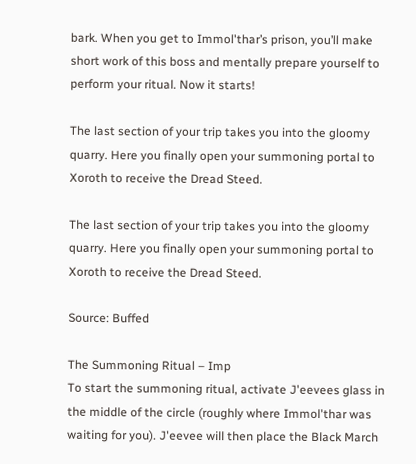bark. When you get to Immol'thar’s prison, you’ll make short work of this boss and mentally prepare yourself to perform your ritual. Now it starts!

The last section of your trip takes you into the gloomy quarry. Here you finally open your summoning portal to Xoroth to receive the Dread Steed.

The last section of your trip takes you into the gloomy quarry. Here you finally open your summoning portal to Xoroth to receive the Dread Steed.

Source: Buffed

The Summoning Ritual – Imp
To start the summoning ritual, activate J'eevees glass in the middle of the circle (roughly where Immol'thar was waiting for you). J'eevee will then place the Black March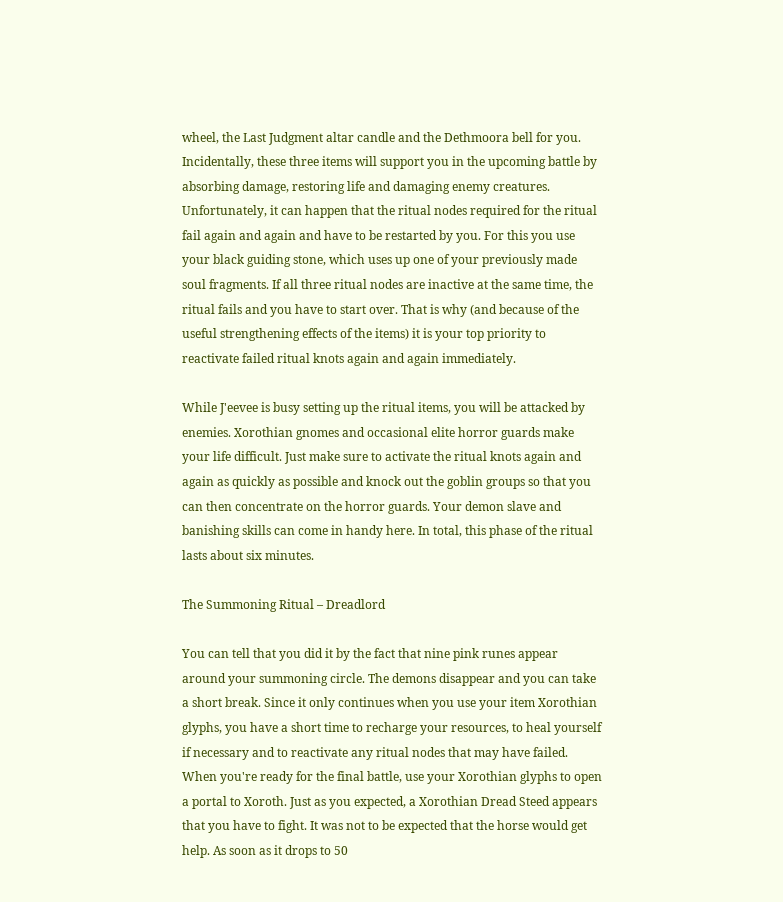wheel, the Last Judgment altar candle and the Dethmoora bell for you. Incidentally, these three items will support you in the upcoming battle by absorbing damage, restoring life and damaging enemy creatures. Unfortunately, it can happen that the ritual nodes required for the ritual fail again and again and have to be restarted by you. For this you use your black guiding stone, which uses up one of your previously made soul fragments. If all three ritual nodes are inactive at the same time, the ritual fails and you have to start over. That is why (and because of the useful strengthening effects of the items) it is your top priority to reactivate failed ritual knots again and again immediately.

While J'eevee is busy setting up the ritual items, you will be attacked by enemies. Xorothian gnomes and occasional elite horror guards make your life difficult. Just make sure to activate the ritual knots again and again as quickly as possible and knock out the goblin groups so that you can then concentrate on the horror guards. Your demon slave and banishing skills can come in handy here. In total, this phase of the ritual lasts about six minutes.

The Summoning Ritual – Dreadlord

You can tell that you did it by the fact that nine pink runes appear around your summoning circle. The demons disappear and you can take a short break. Since it only continues when you use your item Xorothian glyphs, you have a short time to recharge your resources, to heal yourself if necessary and to reactivate any ritual nodes that may have failed. When you're ready for the final battle, use your Xorothian glyphs to open a portal to Xoroth. Just as you expected, a Xorothian Dread Steed appears that you have to fight. It was not to be expected that the horse would get help. As soon as it drops to 50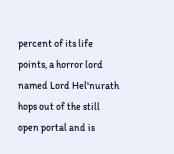percent of its life points, a horror lord named Lord Hel'nurath hops out of the still open portal and is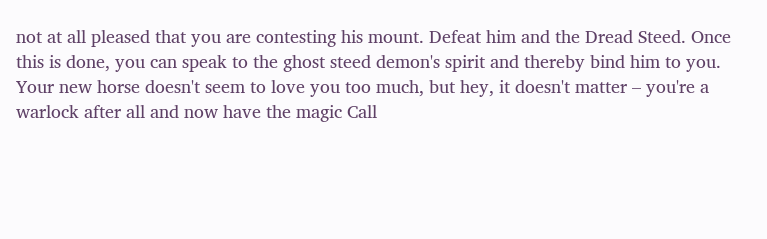not at all pleased that you are contesting his mount. Defeat him and the Dread Steed. Once this is done, you can speak to the ghost steed demon's spirit and thereby bind him to you. Your new horse doesn't seem to love you too much, but hey, it doesn't matter – you're a warlock after all and now have the magic Call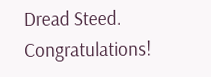Dread Steed. Congratulations!